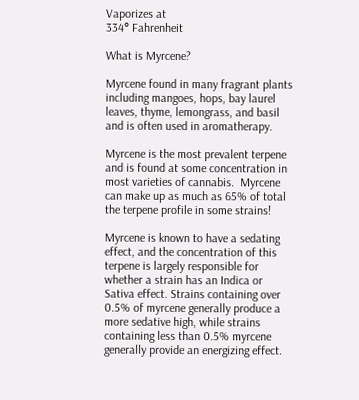Vaporizes at
334° Fahrenheit

What is Myrcene?

Myrcene found in many fragrant plants including mangoes, hops, bay laurel leaves, thyme, lemongrass, and basil and is often used in aromatherapy.

Myrcene is the most prevalent terpene and is found at some concentration in most varieties of cannabis.  Myrcene can make up as much as 65% of total the terpene profile in some strains!

Myrcene is known to have a sedating effect, and the concentration of this terpene is largely responsible for whether a strain has an Indica or Sativa effect. Strains containing over 0.5% of myrcene generally produce a more sedative high, while strains containing less than 0.5% myrcene generally provide an energizing effect.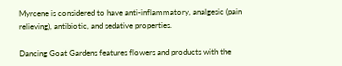Myrcene is considered to have anti-inflammatory, analgesic (pain relieving), antibiotic, and sedative properties.

Dancing Goat Gardens features flowers and products with the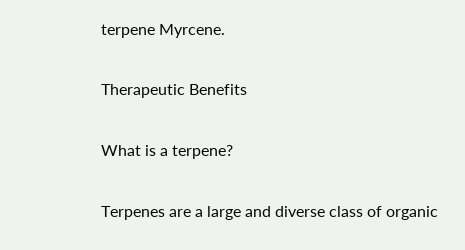terpene Myrcene.

Therapeutic Benefits

What is a terpene?

Terpenes are a large and diverse class of organic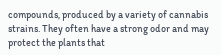compounds, produced by a variety of cannabis strains. They often have a strong odor and may protect the plants that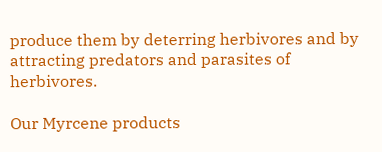produce them by deterring herbivores and by attracting predators and parasites of herbivores.

Our Myrcene products